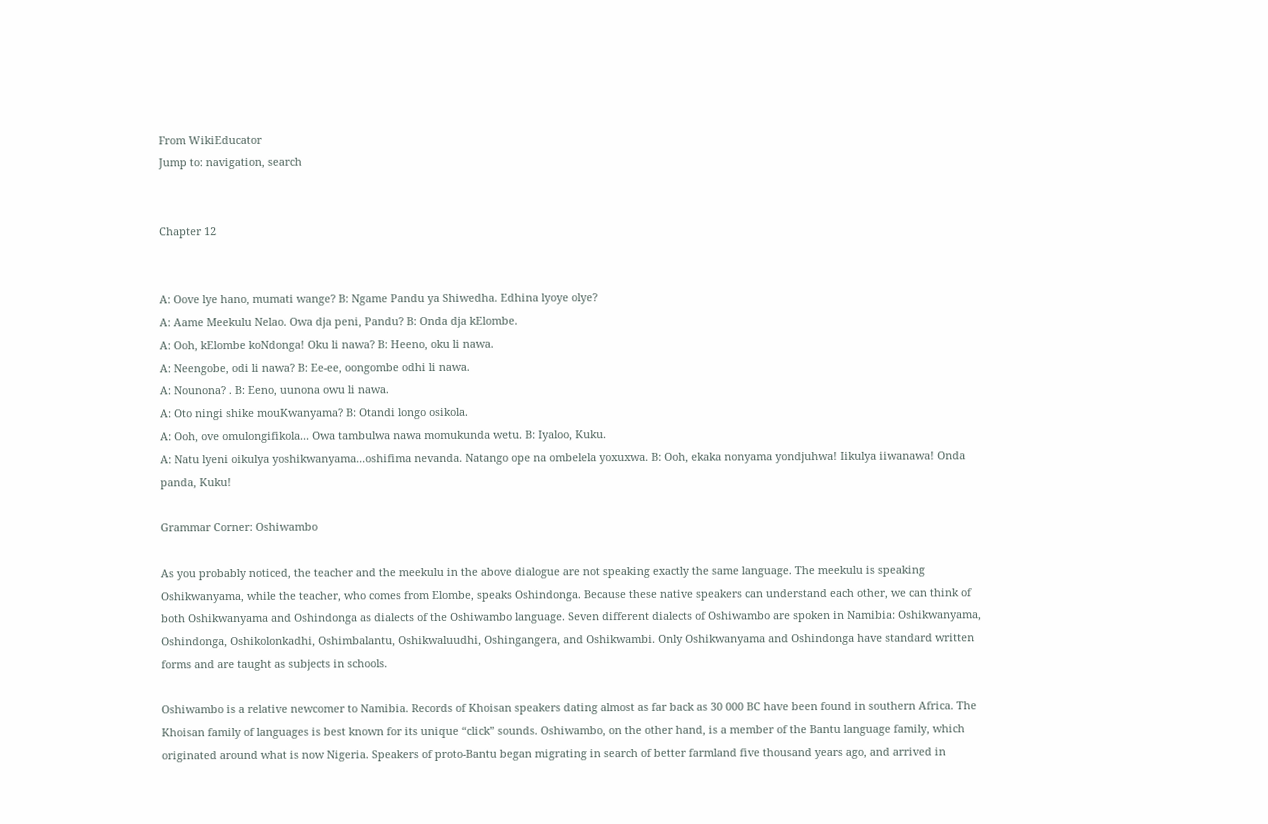From WikiEducator
Jump to: navigation, search


Chapter 12


A: Oove lye hano, mumati wange? B: Ngame Pandu ya Shiwedha. Edhina lyoye olye?
A: Aame Meekulu Nelao. Owa dja peni, Pandu? B: Onda dja kElombe.
A: Ooh, kElombe koNdonga! Oku li nawa? B: Heeno, oku li nawa.
A: Neengobe, odi li nawa? B: Ee-ee, oongombe odhi li nawa.
A: Nounona? . B: Eeno, uunona owu li nawa.
A: Oto ningi shike mouKwanyama? B: Otandi longo osikola.
A: Ooh, ove omulongifikola... Owa tambulwa nawa momukunda wetu. B: Iyaloo, Kuku.
A: Natu lyeni oikulya yoshikwanyama...oshifima nevanda. Natango ope na ombelela yoxuxwa. B: Ooh, ekaka nonyama yondjuhwa! Iikulya iiwanawa! Onda panda, Kuku!

Grammar Corner: Oshiwambo

As you probably noticed, the teacher and the meekulu in the above dialogue are not speaking exactly the same language. The meekulu is speaking Oshikwanyama, while the teacher, who comes from Elombe, speaks Oshindonga. Because these native speakers can understand each other, we can think of both Oshikwanyama and Oshindonga as dialects of the Oshiwambo language. Seven different dialects of Oshiwambo are spoken in Namibia: Oshikwanyama, Oshindonga, Oshikolonkadhi, Oshimbalantu, Oshikwaluudhi, Oshingangera, and Oshikwambi. Only Oshikwanyama and Oshindonga have standard written forms and are taught as subjects in schools.

Oshiwambo is a relative newcomer to Namibia. Records of Khoisan speakers dating almost as far back as 30 000 BC have been found in southern Africa. The Khoisan family of languages is best known for its unique “click” sounds. Oshiwambo, on the other hand, is a member of the Bantu language family, which originated around what is now Nigeria. Speakers of proto-Bantu began migrating in search of better farmland five thousand years ago, and arrived in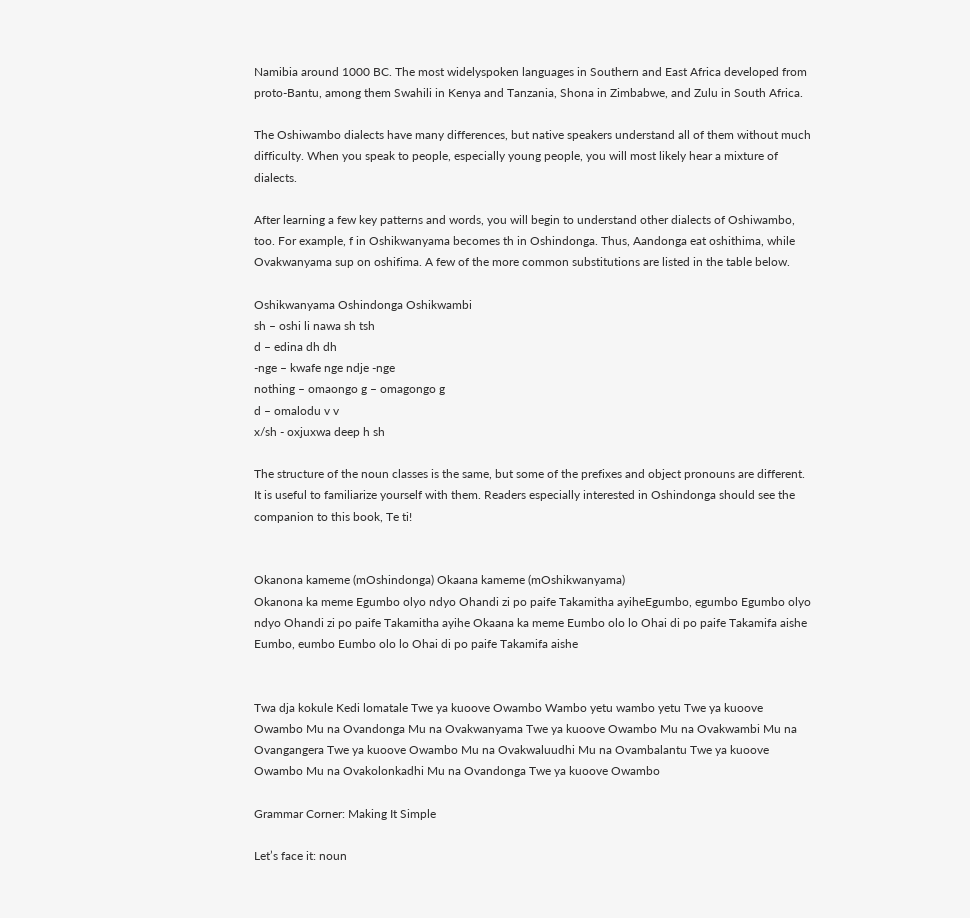Namibia around 1000 BC. The most widelyspoken languages in Southern and East Africa developed from proto-Bantu, among them Swahili in Kenya and Tanzania, Shona in Zimbabwe, and Zulu in South Africa.

The Oshiwambo dialects have many differences, but native speakers understand all of them without much difficulty. When you speak to people, especially young people, you will most likely hear a mixture of dialects.

After learning a few key patterns and words, you will begin to understand other dialects of Oshiwambo, too. For example, f in Oshikwanyama becomes th in Oshindonga. Thus, Aandonga eat oshithima, while Ovakwanyama sup on oshifima. A few of the more common substitutions are listed in the table below.

Oshikwanyama Oshindonga Oshikwambi
sh – oshi li nawa sh tsh
d – edina dh dh
-nge – kwafe nge ndje -nge
nothing – omaongo g – omagongo g
d – omalodu v v
x/sh - oxjuxwa deep h sh

The structure of the noun classes is the same, but some of the prefixes and object pronouns are different. It is useful to familiarize yourself with them. Readers especially interested in Oshindonga should see the companion to this book, Te ti!


Okanona kameme (mOshindonga) Okaana kameme (mOshikwanyama)
Okanona ka meme Egumbo olyo ndyo Ohandi zi po paife Takamitha ayiheEgumbo, egumbo Egumbo olyo ndyo Ohandi zi po paife Takamitha ayihe Okaana ka meme Eumbo olo lo Ohai di po paife Takamifa aishe Eumbo, eumbo Eumbo olo lo Ohai di po paife Takamifa aishe


Twa dja kokule Kedi lomatale Twe ya kuoove Owambo Wambo yetu wambo yetu Twe ya kuoove Owambo Mu na Ovandonga Mu na Ovakwanyama Twe ya kuoove Owambo Mu na Ovakwambi Mu na Ovangangera Twe ya kuoove Owambo Mu na Ovakwaluudhi Mu na Ovambalantu Twe ya kuoove Owambo Mu na Ovakolonkadhi Mu na Ovandonga Twe ya kuoove Owambo

Grammar Corner: Making It Simple

Let’s face it: noun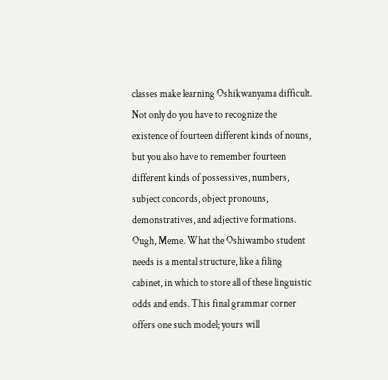classes make learning Oshikwanyama difficult. Not only do you have to recognize the existence of fourteen different kinds of nouns, but you also have to remember fourteen different kinds of possessives, numbers, subject concords, object pronouns, demonstratives, and adjective formations. Ough, Meme. What the Oshiwambo student needs is a mental structure, like a filing cabinet, in which to store all of these linguistic odds and ends. This final grammar corner offers one such model; yours will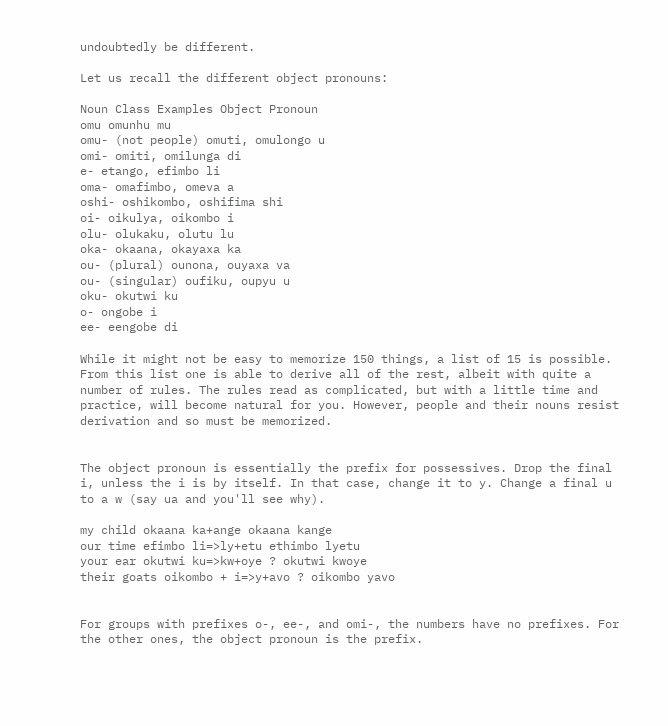undoubtedly be different.

Let us recall the different object pronouns:

Noun Class Examples Object Pronoun
omu omunhu mu
omu- (not people) omuti, omulongo u
omi- omiti, omilunga di
e- etango, efimbo li
oma- omafimbo, omeva a
oshi- oshikombo, oshifima shi
oi- oikulya, oikombo i
olu- olukaku, olutu lu
oka- okaana, okayaxa ka
ou- (plural) ounona, ouyaxa va
ou- (singular) oufiku, oupyu u
oku- okutwi ku
o- ongobe i
ee- eengobe di

While it might not be easy to memorize 150 things, a list of 15 is possible. From this list one is able to derive all of the rest, albeit with quite a number of rules. The rules read as complicated, but with a little time and practice, will become natural for you. However, people and their nouns resist derivation and so must be memorized.


The object pronoun is essentially the prefix for possessives. Drop the final i, unless the i is by itself. In that case, change it to y. Change a final u to a w (say ua and you'll see why).

my child okaana ka+ange okaana kange
our time efimbo li=>ly+etu ethimbo lyetu
your ear okutwi ku=>kw+oye ? okutwi kwoye
their goats oikombo + i=>y+avo ? oikombo yavo


For groups with prefixes o-, ee-, and omi-, the numbers have no prefixes. For the other ones, the object pronoun is the prefix.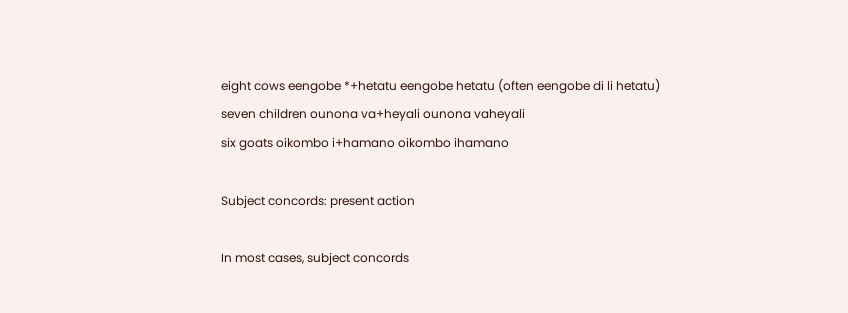eight cows eengobe *+hetatu eengobe hetatu (often eengobe di li hetatu)
seven children ounona va+heyali ounona vaheyali
six goats oikombo i+hamano oikombo ihamano

Subject concords: present action

In most cases, subject concords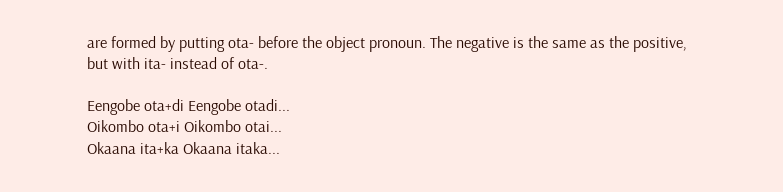are formed by putting ota- before the object pronoun. The negative is the same as the positive, but with ita- instead of ota-.

Eengobe ota+di Eengobe otadi...
Oikombo ota+i Oikombo otai...
Okaana ita+ka Okaana itaka...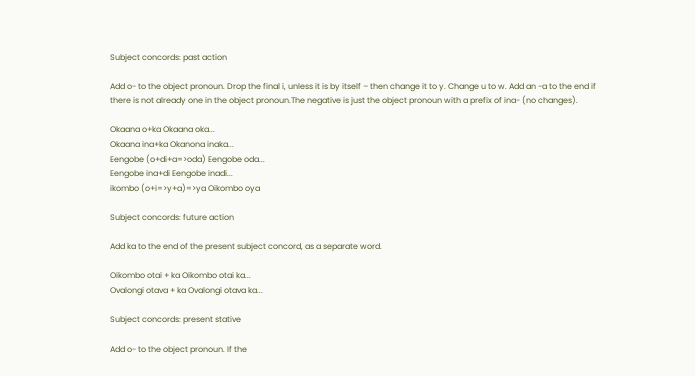Subject concords: past action

Add o- to the object pronoun. Drop the final i, unless it is by itself – then change it to y. Change u to w. Add an -a to the end if there is not already one in the object pronoun.The negative is just the object pronoun with a prefix of ina- (no changes).

Okaana o+ka Okaana oka...
Okaana ina+ka Okanona inaka...
Eengobe (o+di+a=>oda) Eengobe oda...
Eengobe ina+di Eengobe inadi...
ikombo (o+i=>y+a)=>ya Oikombo oya

Subject concords: future action

Add ka to the end of the present subject concord, as a separate word.

Oikombo otai + ka Oikombo otai ka...
Ovalongi otava + ka Ovalongi otava ka...

Subject concords: present stative

Add o- to the object pronoun. If the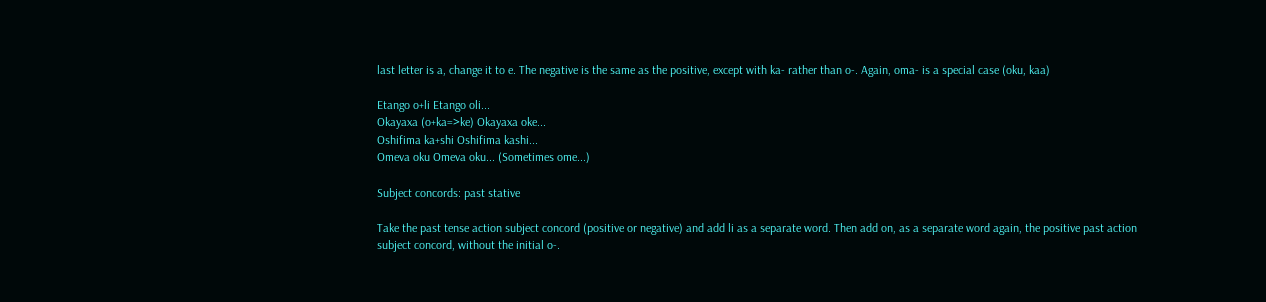last letter is a, change it to e. The negative is the same as the positive, except with ka- rather than o-. Again, oma- is a special case (oku, kaa)

Etango o+li Etango oli...
Okayaxa (o+ka=>ke) Okayaxa oke...
Oshifima ka+shi Oshifima kashi...
Omeva oku Omeva oku... (Sometimes ome...)

Subject concords: past stative

Take the past tense action subject concord (positive or negative) and add li as a separate word. Then add on, as a separate word again, the positive past action subject concord, without the initial o-.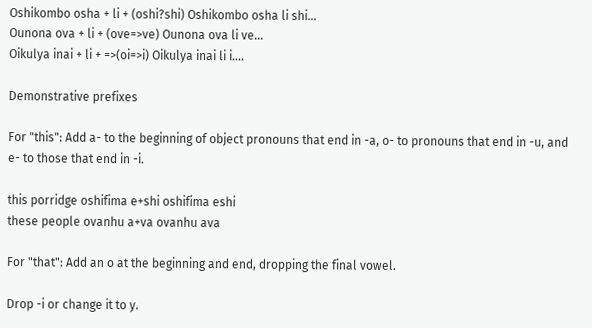Oshikombo osha + li + (oshi?shi) Oshikombo osha li shi...
Ounona ova + li + (ove=>ve) Ounona ova li ve...
Oikulya inai + li + =>(oi=>i) Oikulya inai li i....

Demonstrative prefixes

For "this": Add a- to the beginning of object pronouns that end in -a, o- to pronouns that end in -u, and e- to those that end in -i.

this porridge oshifima e+shi oshifima eshi
these people ovanhu a+va ovanhu ava

For "that": Add an o at the beginning and end, dropping the final vowel.

Drop -i or change it to y.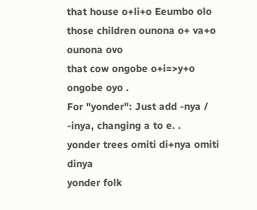that house o+li+o Eeumbo olo
those children ounona o+ va+o ounona ovo
that cow ongobe o+i=>y+o ongobe oyo .
For "yonder": Just add -nya / -inya, changing a to e. .
yonder trees omiti di+nya omiti dinya
yonder folk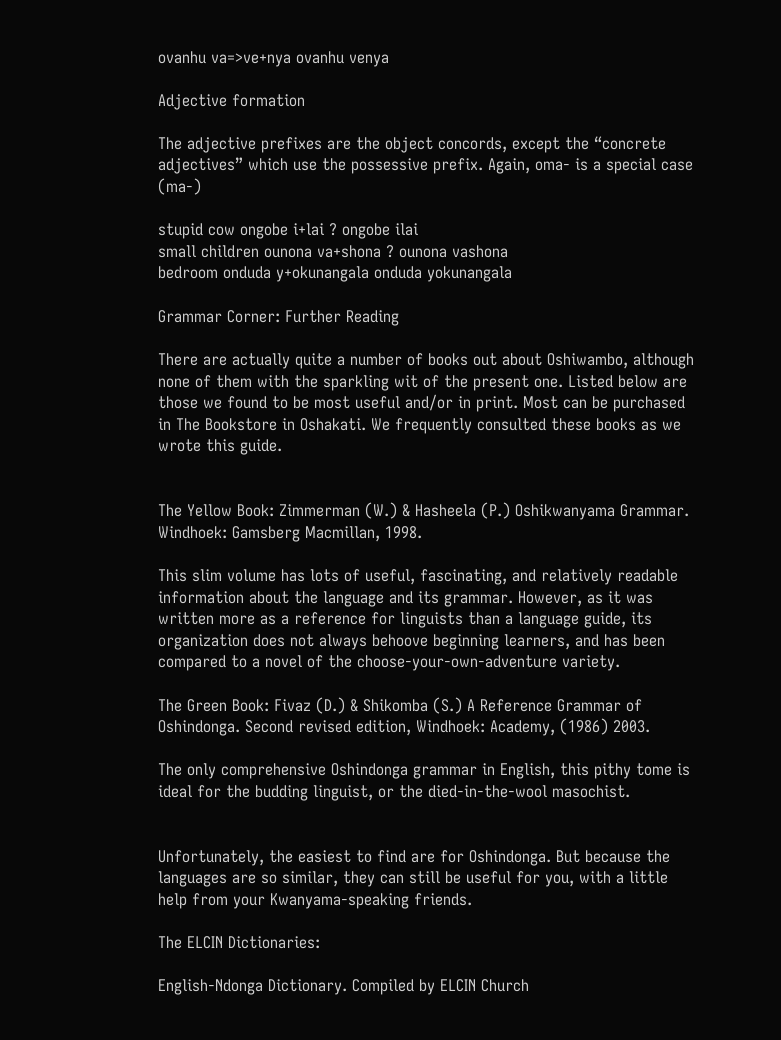ovanhu va=>ve+nya ovanhu venya

Adjective formation

The adjective prefixes are the object concords, except the “concrete adjectives” which use the possessive prefix. Again, oma- is a special case (ma-)

stupid cow ongobe i+lai ? ongobe ilai
small children ounona va+shona ? ounona vashona
bedroom onduda y+okunangala onduda yokunangala

Grammar Corner: Further Reading

There are actually quite a number of books out about Oshiwambo, although none of them with the sparkling wit of the present one. Listed below are those we found to be most useful and/or in print. Most can be purchased in The Bookstore in Oshakati. We frequently consulted these books as we wrote this guide.


The Yellow Book: Zimmerman (W.) & Hasheela (P.) Oshikwanyama Grammar. Windhoek: Gamsberg Macmillan, 1998.

This slim volume has lots of useful, fascinating, and relatively readable information about the language and its grammar. However, as it was written more as a reference for linguists than a language guide, its organization does not always behoove beginning learners, and has been compared to a novel of the choose-your-own-adventure variety.

The Green Book: Fivaz (D.) & Shikomba (S.) A Reference Grammar of Oshindonga. Second revised edition, Windhoek: Academy, (1986) 2003.

The only comprehensive Oshindonga grammar in English, this pithy tome is ideal for the budding linguist, or the died-in-the-wool masochist.


Unfortunately, the easiest to find are for Oshindonga. But because the languages are so similar, they can still be useful for you, with a little help from your Kwanyama-speaking friends.

The ELCIN Dictionaries:

English-Ndonga Dictionary. Compiled by ELCIN Church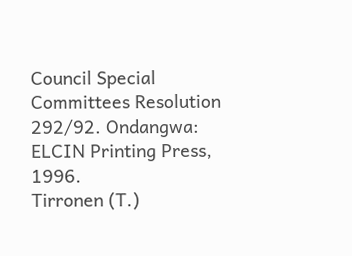Council Special Committees Resolution 292/92. Ondangwa: ELCIN Printing Press, 1996.
Tirronen (T.)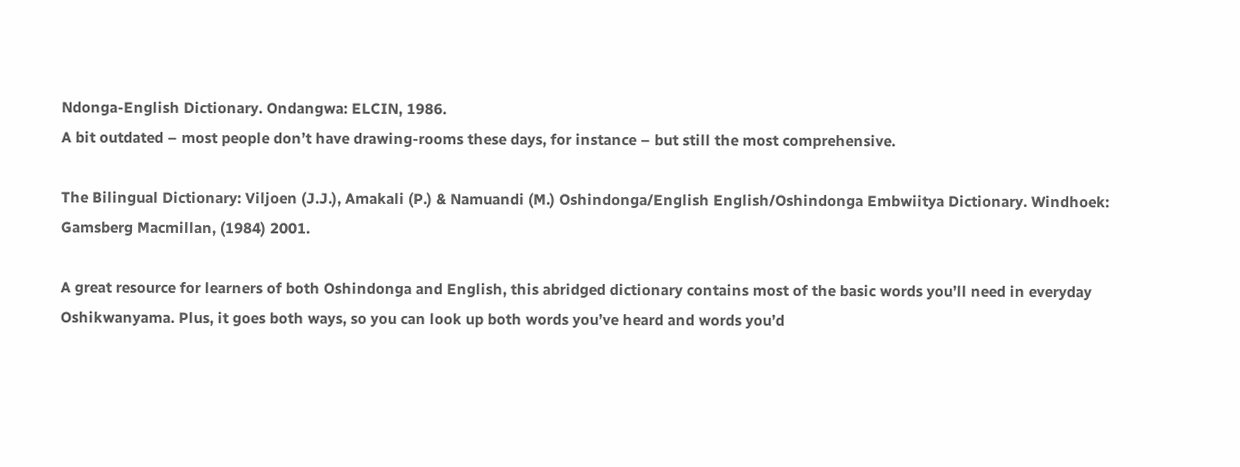Ndonga-English Dictionary. Ondangwa: ELCIN, 1986.
A bit outdated – most people don’t have drawing-rooms these days, for instance – but still the most comprehensive.

The Bilingual Dictionary: Viljoen (J.J.), Amakali (P.) & Namuandi (M.) Oshindonga/English English/Oshindonga Embwiitya Dictionary. Windhoek: Gamsberg Macmillan, (1984) 2001.

A great resource for learners of both Oshindonga and English, this abridged dictionary contains most of the basic words you’ll need in everyday Oshikwanyama. Plus, it goes both ways, so you can look up both words you’ve heard and words you’d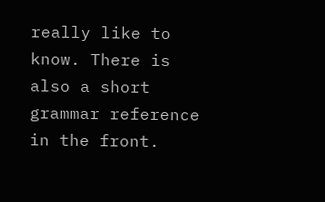really like to know. There is also a short grammar reference in the front.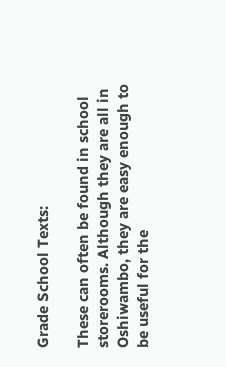Grade School Texts:

These can often be found in school storerooms. Although they are all in Oshiwambo, they are easy enough to be useful for the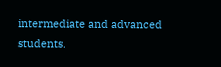intermediate and advanced students.